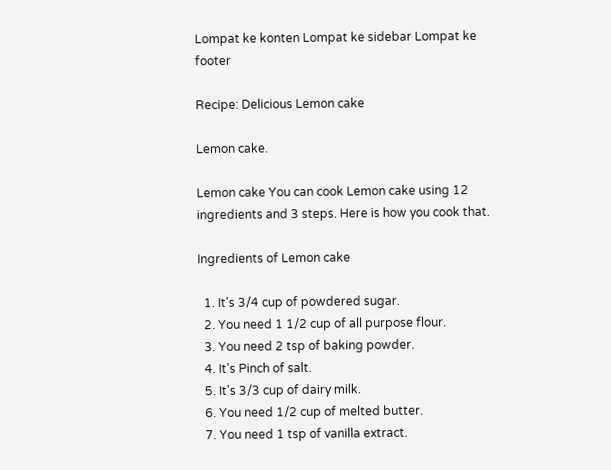Lompat ke konten Lompat ke sidebar Lompat ke footer

Recipe: Delicious Lemon cake

Lemon cake.

Lemon cake You can cook Lemon cake using 12 ingredients and 3 steps. Here is how you cook that.

Ingredients of Lemon cake

  1. It's 3/4 cup of powdered sugar.
  2. You need 1 1/2 cup of all purpose flour.
  3. You need 2 tsp of baking powder.
  4. It's Pinch of salt.
  5. It's 3/3 cup of dairy milk.
  6. You need 1/2 cup of melted butter.
  7. You need 1 tsp of vanilla extract.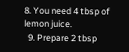8. You need 4 tbsp of lemon juice.
  9. Prepare 2 tbsp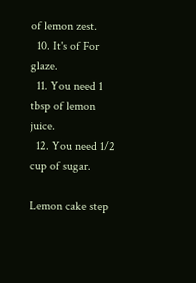of lemon zest.
  10. It's of For glaze.
  11. You need 1 tbsp of lemon juice.
  12. You need 1/2 cup of sugar.

Lemon cake step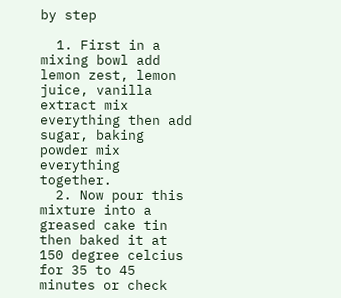by step

  1. First in a mixing bowl add lemon zest, lemon juice, vanilla extract mix everything then add sugar, baking powder mix everything together.
  2. Now pour this mixture into a greased cake tin then baked it at 150 degree celcius for 35 to 45 minutes or check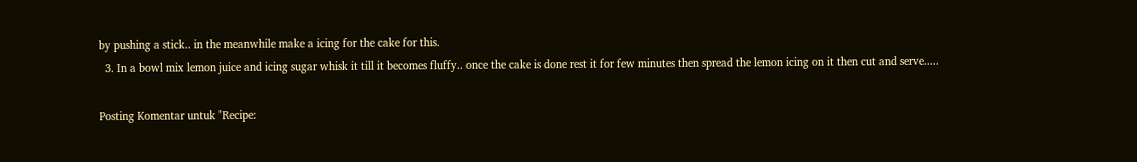by pushing a stick.. in the meanwhile make a icing for the cake for this.
  3. In a bowl mix lemon juice and icing sugar whisk it till it becomes fluffy.. once the cake is done rest it for few minutes then spread the lemon icing on it then cut and serve.....

Posting Komentar untuk "Recipe: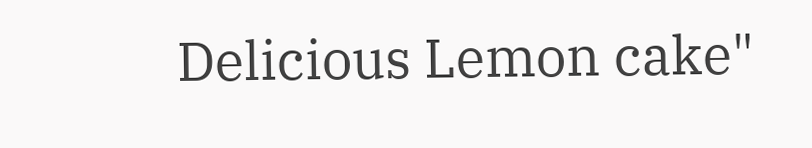Delicious Lemon cake"